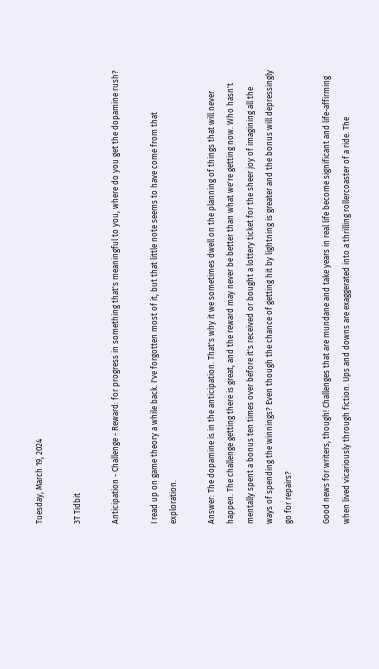Tuesday, March 19, 2024

3T Tidbit

Anticipation - Challenge - Reward: for progress in something that's meaningful to you, where do you get the dopamine rush?

I read up on game theory a while back. I've forgotten most of it, but that little note seems to have come from that exploration.

Answer: The dopamine is in the anticipation. That's why it we sometimes dwell on the planning of things that will never happen. The challenge getting there is great, and the reward may never be better than what we're getting now. Who hasn't mentally spent a bonus ten times over before it's received or bought a lottery ticket for the sheer joy of imagining all the ways of spending the winnings? Even though the chance of getting hit by lightning is greater and the bonus will depressingly go for repairs?

Good news for writers, though! Challenges that are mundane and take years in real life become significant and life-affirming when lived vicariously through fiction. Ups and downs are exaggerated into a thrilling rollercoaster of a ride. The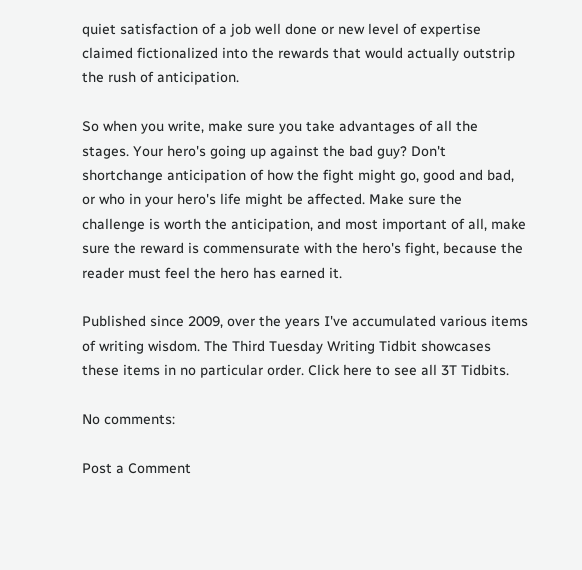quiet satisfaction of a job well done or new level of expertise claimed fictionalized into the rewards that would actually outstrip the rush of anticipation.

So when you write, make sure you take advantages of all the stages. Your hero's going up against the bad guy? Don't shortchange anticipation of how the fight might go, good and bad, or who in your hero's life might be affected. Make sure the challenge is worth the anticipation, and most important of all, make sure the reward is commensurate with the hero's fight, because the reader must feel the hero has earned it.

Published since 2009, over the years I've accumulated various items of writing wisdom. The Third Tuesday Writing Tidbit showcases these items in no particular order. Click here to see all 3T Tidbits.

No comments:

Post a Comment